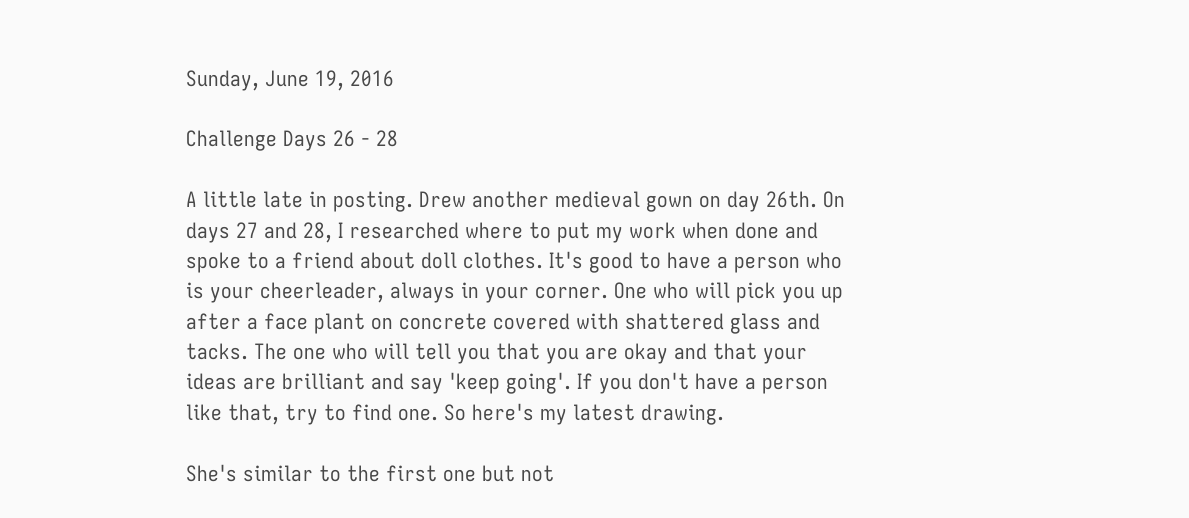Sunday, June 19, 2016

Challenge Days 26 - 28

A little late in posting. Drew another medieval gown on day 26th. On days 27 and 28, I researched where to put my work when done and spoke to a friend about doll clothes. It's good to have a person who is your cheerleader, always in your corner. One who will pick you up after a face plant on concrete covered with shattered glass and tacks. The one who will tell you that you are okay and that your ideas are brilliant and say 'keep going'. If you don't have a person like that, try to find one. So here's my latest drawing.

She's similar to the first one but not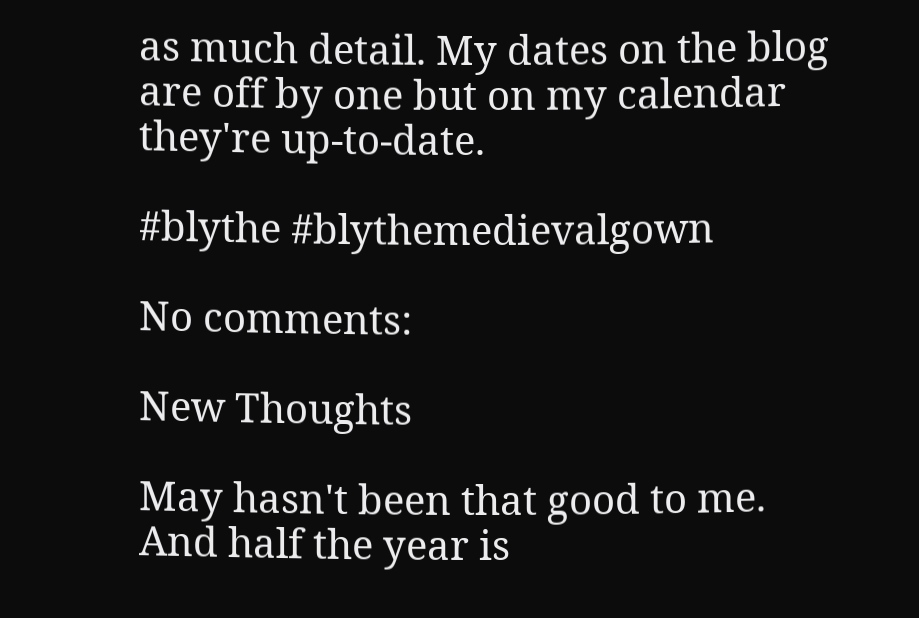as much detail. My dates on the blog are off by one but on my calendar they're up-to-date.

#blythe #blythemedievalgown

No comments:

New Thoughts

May hasn't been that good to me. And half the year is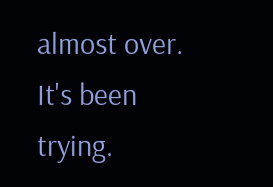almost over. It's been trying.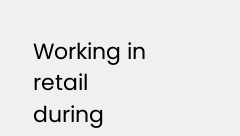Working in retail during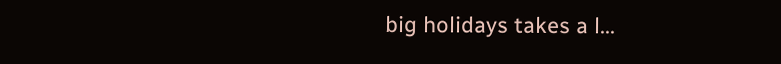big holidays takes a l...